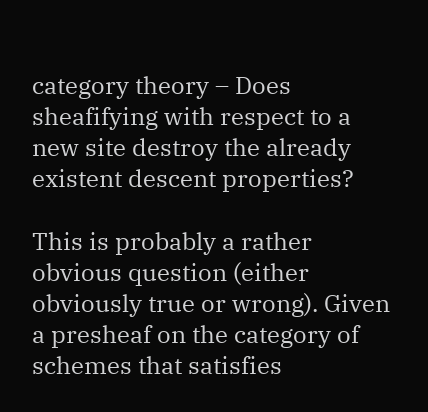category theory – Does sheafifying with respect to a new site destroy the already existent descent properties?

This is probably a rather obvious question (either obviously true or wrong). Given a presheaf on the category of schemes that satisfies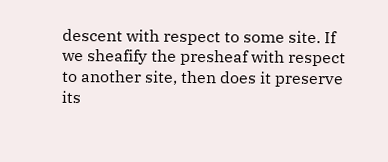descent with respect to some site. If we sheafify the presheaf with respect to another site, then does it preserve its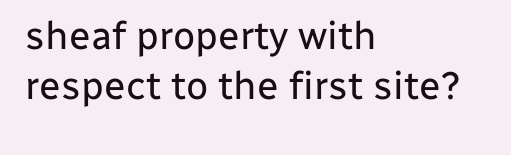sheaf property with respect to the first site?